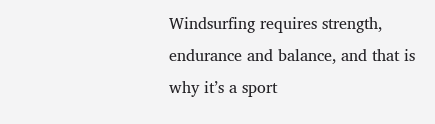Windsurfing requires strength, endurance and balance, and that is why it’s a sport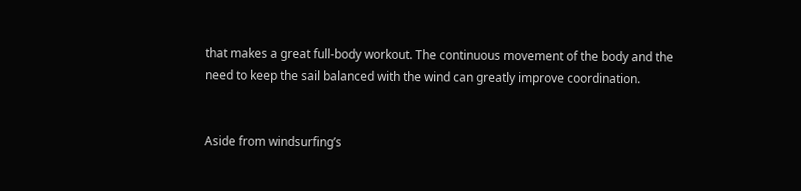that makes a great full-body workout. The continuous movement of the body and the need to keep the sail balanced with the wind can greatly improve coordination.


Aside from windsurfing’s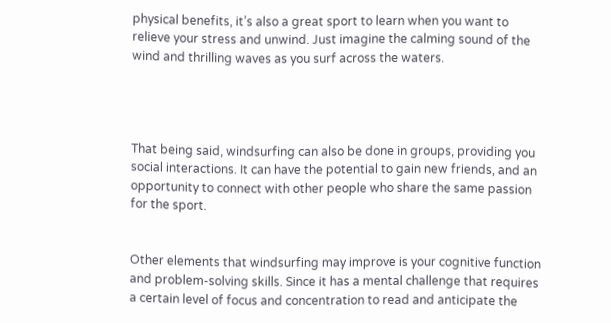physical benefits, it’s also a great sport to learn when you want to relieve your stress and unwind. Just imagine the calming sound of the wind and thrilling waves as you surf across the waters.




That being said, windsurfing can also be done in groups, providing you social interactions. It can have the potential to gain new friends, and an opportunity to connect with other people who share the same passion for the sport.


Other elements that windsurfing may improve is your cognitive function and problem-solving skills. Since it has a mental challenge that requires a certain level of focus and concentration to read and anticipate the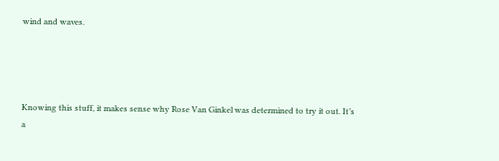wind and waves.




Knowing this stuff, it makes sense why Rose Van Ginkel was determined to try it out. It’s a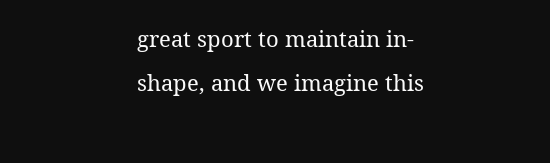great sport to maintain in-shape, and we imagine this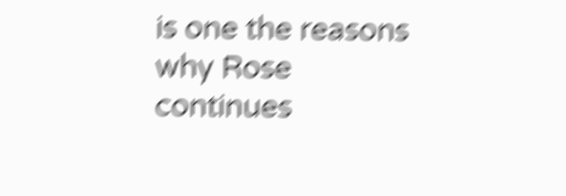is one the reasons why Rose continues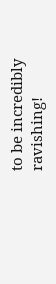to be incredibly ravishing!